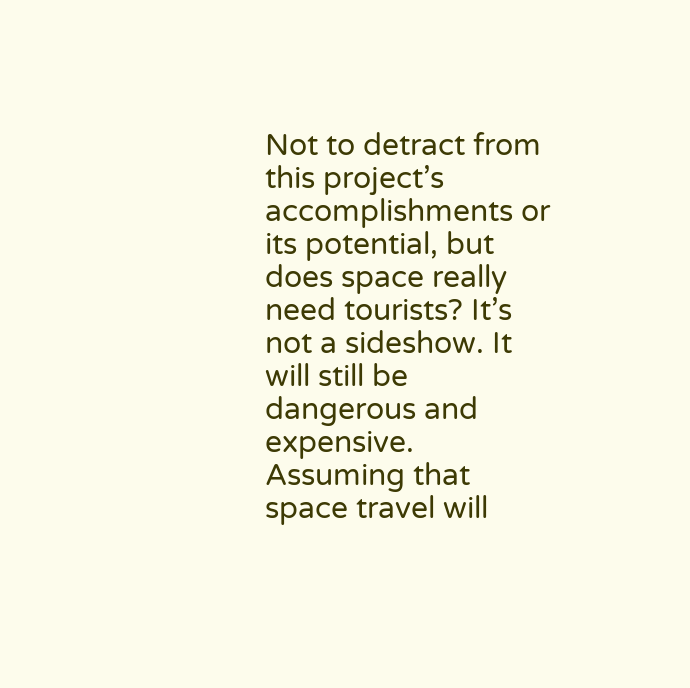Not to detract from this project’s accomplishments or its potential, but does space really need tourists? It’s not a sideshow. It will still be dangerous and expensive. Assuming that space travel will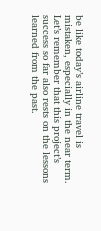be like today’s airline travel is mistaken, especially in the near term. Let’s remember that this project’s success so far also rests on the lessons learned from the past.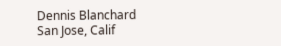Dennis Blanchard
San Jose, Calif